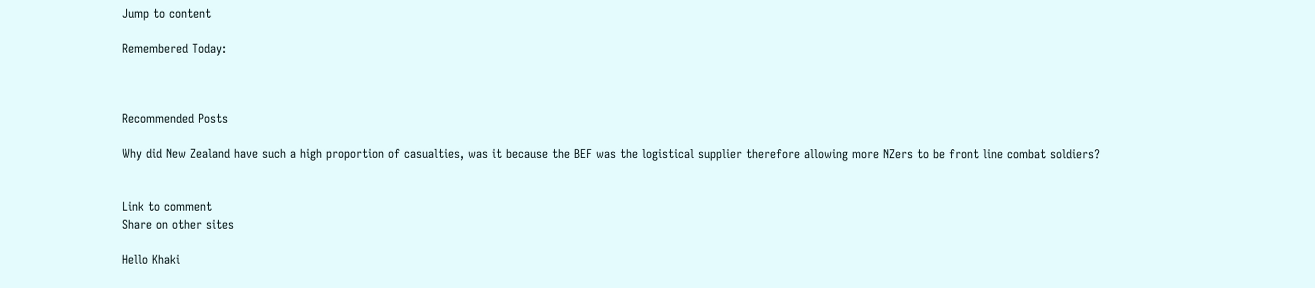Jump to content

Remembered Today:



Recommended Posts

Why did New Zealand have such a high proportion of casualties, was it because the BEF was the logistical supplier therefore allowing more NZers to be front line combat soldiers?


Link to comment
Share on other sites

Hello Khaki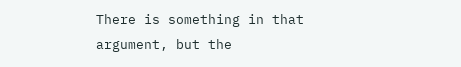There is something in that argument, but the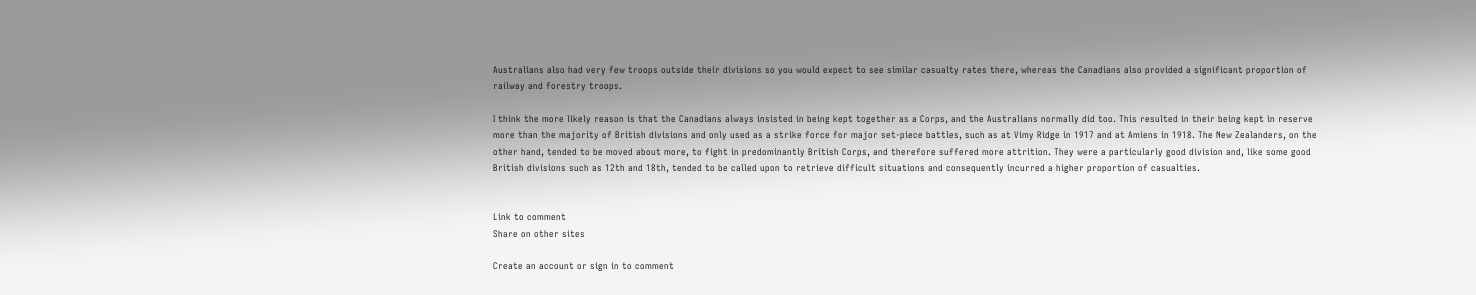Australians also had very few troops outside their divisions so you would expect to see similar casualty rates there, whereas the Canadians also provided a significant proportion of railway and forestry troops.

I think the more likely reason is that the Canadians always insisted in being kept together as a Corps, and the Australians normally did too. This resulted in their being kept in reserve more than the majority of British divisions and only used as a strike force for major set-piece battles, such as at Vimy Ridge in 1917 and at Amiens in 1918. The New Zealanders, on the other hand, tended to be moved about more, to fight in predominantly British Corps, and therefore suffered more attrition. They were a particularly good division and, like some good British divisions such as 12th and 18th, tended to be called upon to retrieve difficult situations and consequently incurred a higher proportion of casualties.


Link to comment
Share on other sites

Create an account or sign in to comment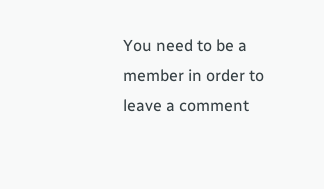You need to be a member in order to leave a comment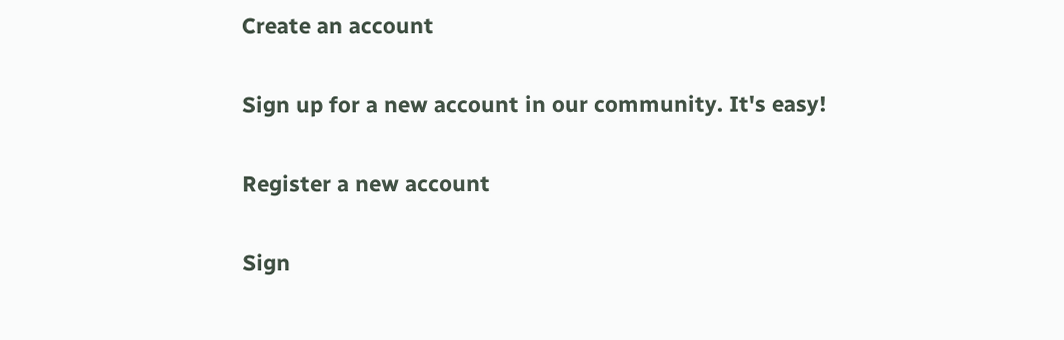Create an account

Sign up for a new account in our community. It's easy!

Register a new account

Sign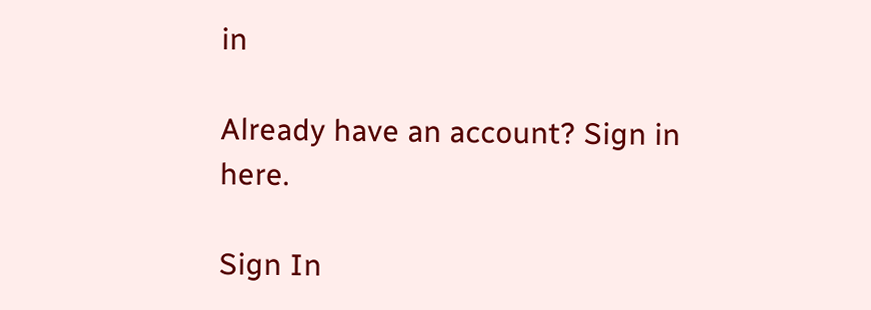in

Already have an account? Sign in here.

Sign In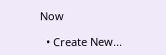Now

  • Create New...